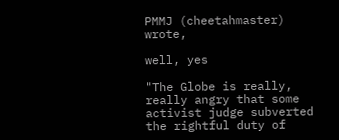PMMJ (cheetahmaster) wrote,

well, yes

"The Globe is really, really angry that some activist judge subverted the rightful duty of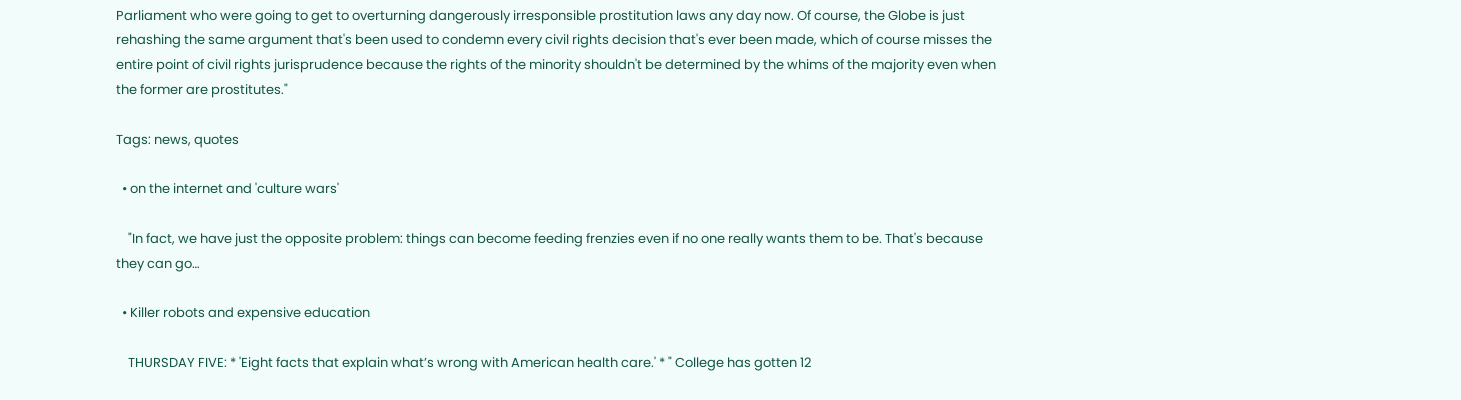Parliament who were going to get to overturning dangerously irresponsible prostitution laws any day now. Of course, the Globe is just rehashing the same argument that's been used to condemn every civil rights decision that's ever been made, which of course misses the entire point of civil rights jurisprudence because the rights of the minority shouldn't be determined by the whims of the majority even when the former are prostitutes."

Tags: news, quotes

  • on the internet and 'culture wars'

    "In fact, we have just the opposite problem: things can become feeding frenzies even if no one really wants them to be. That's because they can go…

  • Killer robots and expensive education

    THURSDAY FIVE: * 'Eight facts that explain what’s wrong with American health care.' * " College has gotten 12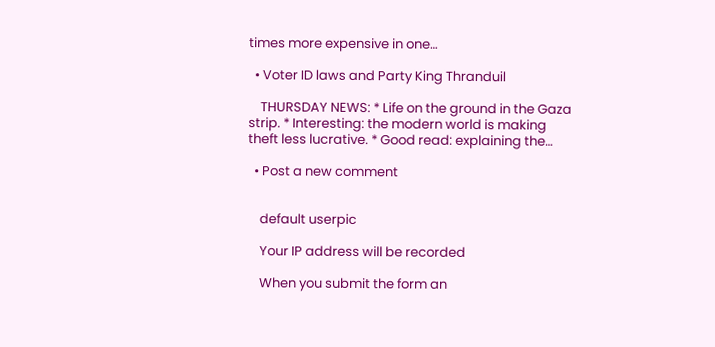times more expensive in one…

  • Voter ID laws and Party King Thranduil

    THURSDAY NEWS: * Life on the ground in the Gaza strip. * Interesting: the modern world is making theft less lucrative. * Good read: explaining the…

  • Post a new comment


    default userpic

    Your IP address will be recorded

    When you submit the form an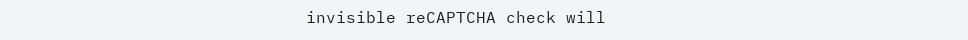invisible reCAPTCHA check will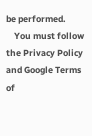be performed.
    You must follow the Privacy Policy and Google Terms of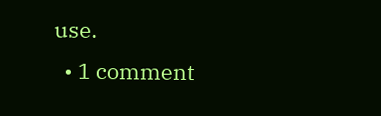use.
  • 1 comment